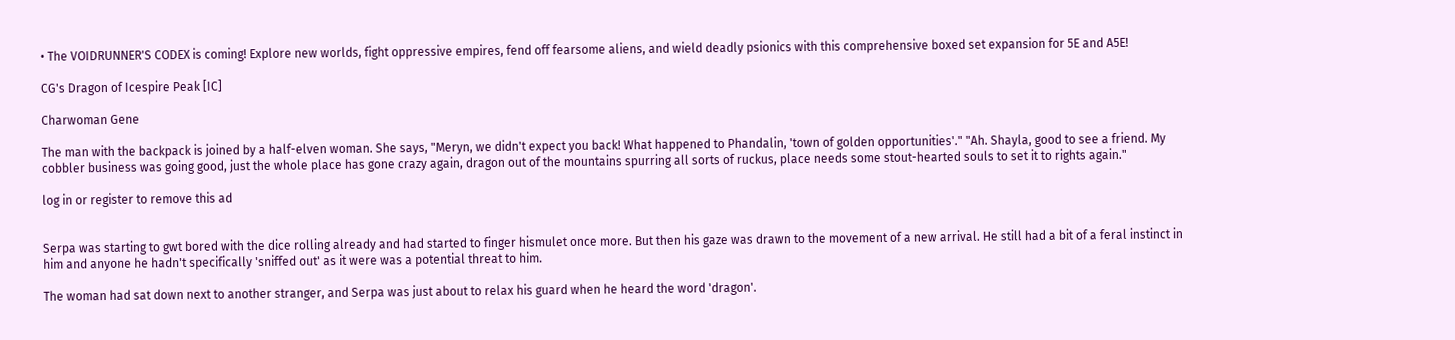• The VOIDRUNNER'S CODEX is coming! Explore new worlds, fight oppressive empires, fend off fearsome aliens, and wield deadly psionics with this comprehensive boxed set expansion for 5E and A5E!

CG's Dragon of Icespire Peak [IC]

Charwoman Gene

The man with the backpack is joined by a half-elven woman. She says, "Meryn, we didn't expect you back! What happened to Phandalin, 'town of golden opportunities'." "Ah. Shayla, good to see a friend. My cobbler business was going good, just the whole place has gone crazy again, dragon out of the mountains spurring all sorts of ruckus, place needs some stout-hearted souls to set it to rights again."

log in or register to remove this ad


Serpa was starting to gwt bored with the dice rolling already and had started to finger hismulet once more. But then his gaze was drawn to the movement of a new arrival. He still had a bit of a feral instinct in him and anyone he hadn't specifically 'sniffed out' as it were was a potential threat to him.

The woman had sat down next to another stranger, and Serpa was just about to relax his guard when he heard the word 'dragon'.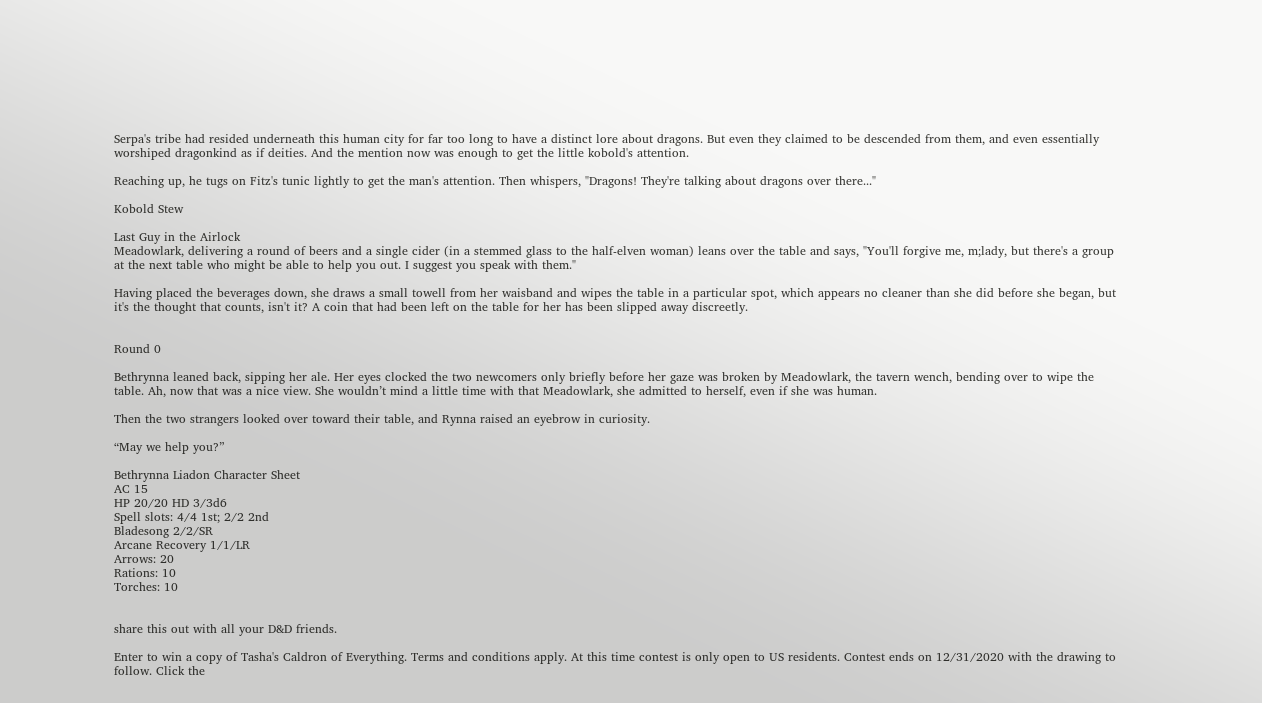Serpa's tribe had resided underneath this human city for far too long to have a distinct lore about dragons. But even they claimed to be descended from them, and even essentially worshiped dragonkind as if deities. And the mention now was enough to get the little kobold's attention.

Reaching up, he tugs on Fitz's tunic lightly to get the man's attention. Then whispers, "Dragons! They're talking about dragons over there..."

Kobold Stew

Last Guy in the Airlock
Meadowlark, delivering a round of beers and a single cider (in a stemmed glass to the half-elven woman) leans over the table and says, "You'll forgive me, m;lady, but there's a group at the next table who might be able to help you out. I suggest you speak with them."

Having placed the beverages down, she draws a small towell from her waisband and wipes the table in a particular spot, which appears no cleaner than she did before she began, but it's the thought that counts, isn't it? A coin that had been left on the table for her has been slipped away discreetly.


Round 0

Bethrynna leaned back, sipping her ale. Her eyes clocked the two newcomers only briefly before her gaze was broken by Meadowlark, the tavern wench, bending over to wipe the table. Ah, now that was a nice view. She wouldn’t mind a little time with that Meadowlark, she admitted to herself, even if she was human.

Then the two strangers looked over toward their table, and Rynna raised an eyebrow in curiosity.

“May we help you?”

Bethrynna Liadon Character Sheet
AC 15
HP 20/20 HD 3/3d6
Spell slots: 4/4 1st; 2/2 2nd
Bladesong 2/2/SR
Arcane Recovery 1/1/LR
Arrows: 20
Rations: 10
Torches: 10


share this out with all your D&D friends.

Enter to win a copy of Tasha's Caldron of Everything. Terms and conditions apply. At this time contest is only open to US residents. Contest ends on 12/31/2020 with the drawing to follow. Click the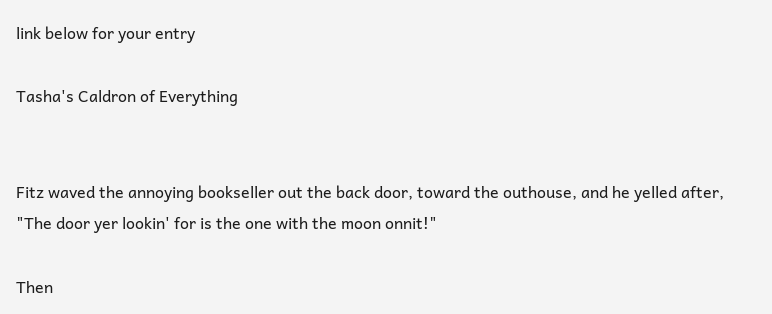link below for your entry

Tasha's Caldron of Everything


Fitz waved the annoying bookseller out the back door, toward the outhouse, and he yelled after, "The door yer lookin' for is the one with the moon onnit!"

Then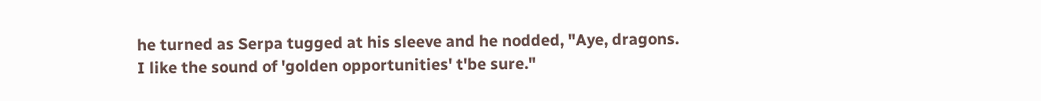he turned as Serpa tugged at his sleeve and he nodded, "Aye, dragons. I like the sound of 'golden opportunities' t'be sure."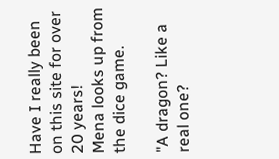Have I really been on this site for over 20 years!
Mena looks up from the dice game.

"A dragon? Like a real one?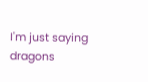I'm just saying dragons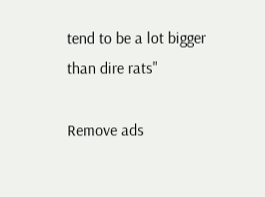tend to be a lot bigger than dire rats"

Remove ads